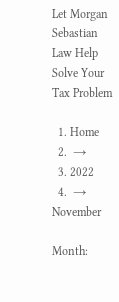Let Morgan Sebastian Law Help Solve Your Tax Problem

  1. Home
  2.  →
  3. 2022
  4.  → November

Month: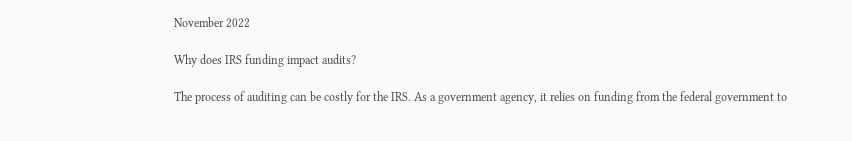November 2022

Why does IRS funding impact audits?

The process of auditing can be costly for the IRS. As a government agency, it relies on funding from the federal government to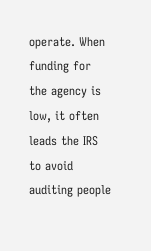operate. When funding for the agency is low, it often leads the IRS to avoid auditing people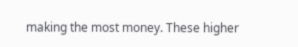making the most money. These higher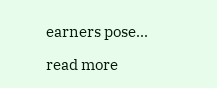earners pose...

read more